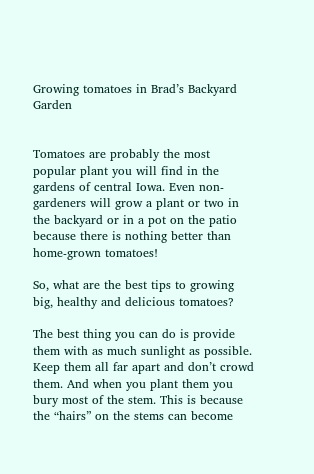Growing tomatoes in Brad’s Backyard Garden


Tomatoes are probably the most popular plant you will find in the gardens of central Iowa. Even non-gardeners will grow a plant or two in the backyard or in a pot on the patio because there is nothing better than home-grown tomatoes!

So, what are the best tips to growing big, healthy and delicious tomatoes?

The best thing you can do is provide them with as much sunlight as possible. Keep them all far apart and don’t crowd them. And when you plant them you bury most of the stem. This is because the “hairs” on the stems can become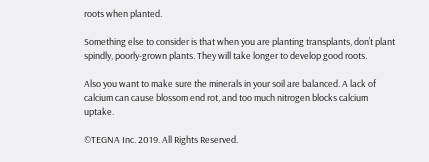roots when planted.

Something else to consider is that when you are planting transplants, don’t plant spindly, poorly-grown plants. They will take longer to develop good roots.

Also you want to make sure the minerals in your soil are balanced. A lack of calcium can cause blossom end rot, and too much nitrogen blocks calcium uptake.

©TEGNA Inc. 2019. All Rights Reserved.